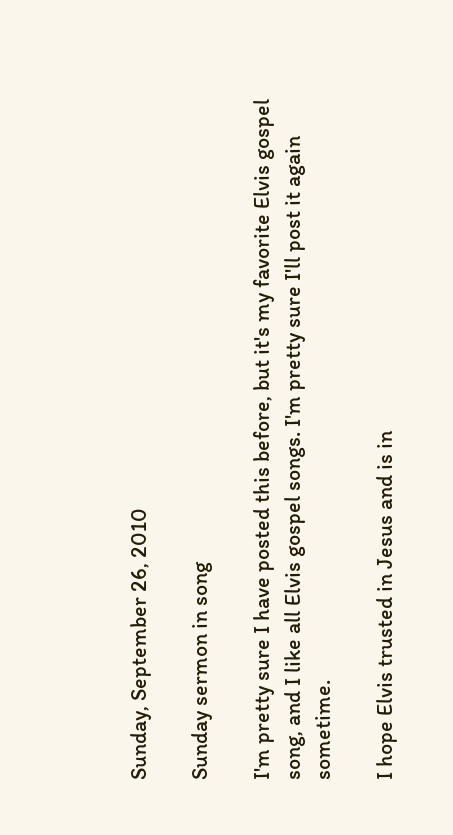Sunday, September 26, 2010

Sunday sermon in song

I'm pretty sure I have posted this before, but it's my favorite Elvis gospel song, and I like all Elvis gospel songs. I'm pretty sure I'll post it again sometime.

I hope Elvis trusted in Jesus and is in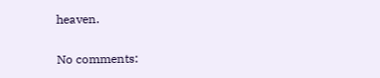heaven.

No comments: